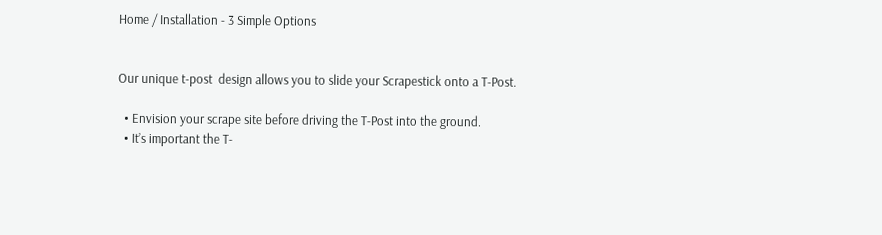Home / Installation - 3 Simple Options


Our unique t-post  design allows you to slide your Scrapestick onto a T-Post.

  • Envision your scrape site before driving the T-Post into the ground.
  • It’s important the T-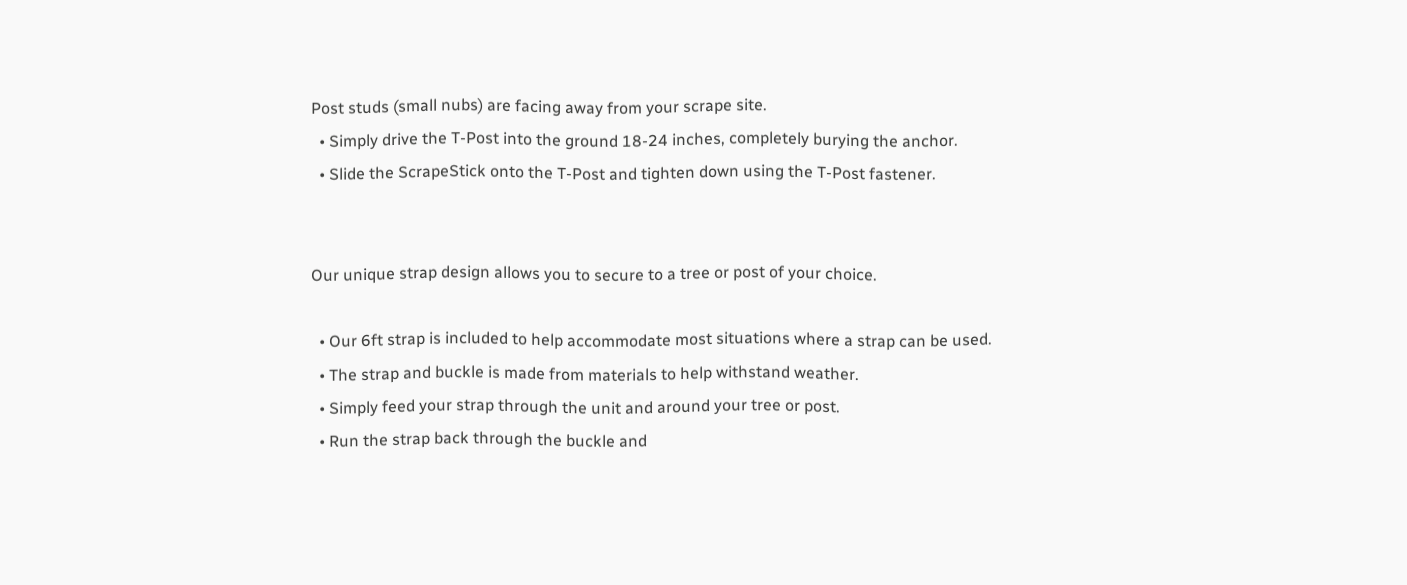Post studs (small nubs) are facing away from your scrape site.
  • Simply drive the T-Post into the ground 18-24 inches, completely burying the anchor.
  • Slide the ScrapeStick onto the T-Post and tighten down using the T-Post fastener.


Our unique strap design allows you to secure to a tree or post of your choice.

  • Our 6ft strap is included to help accommodate most situations where a strap can be used.
  • The strap and buckle is made from materials to help withstand weather.
  • Simply feed your strap through the unit and around your tree or post.
  • Run the strap back through the buckle and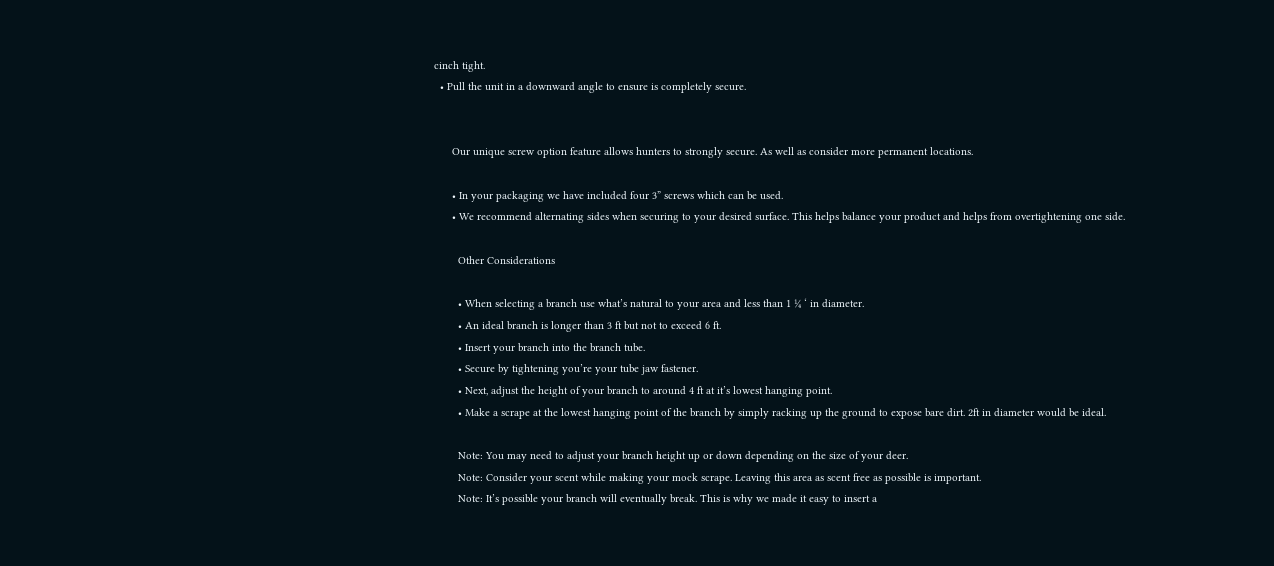cinch tight.
  • Pull the unit in a downward angle to ensure is completely secure.


      Our unique screw option feature allows hunters to strongly secure. As well as consider more permanent locations.

      • In your packaging we have included four 3” screws which can be used.
      • We recommend alternating sides when securing to your desired surface. This helps balance your product and helps from overtightening one side.

        Other Considerations

        • When selecting a branch use what’s natural to your area and less than 1 ¼ ‘ in diameter.
        • An ideal branch is longer than 3 ft but not to exceed 6 ft.
        • Insert your branch into the branch tube.
        • Secure by tightening you’re your tube jaw fastener.
        • Next, adjust the height of your branch to around 4 ft at it’s lowest hanging point.
        • Make a scrape at the lowest hanging point of the branch by simply racking up the ground to expose bare dirt. 2ft in diameter would be ideal.

        Note: You may need to adjust your branch height up or down depending on the size of your deer.
        Note: Consider your scent while making your mock scrape. Leaving this area as scent free as possible is important.
        Note: It’s possible your branch will eventually break. This is why we made it easy to insert a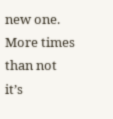new one. More times than not it’s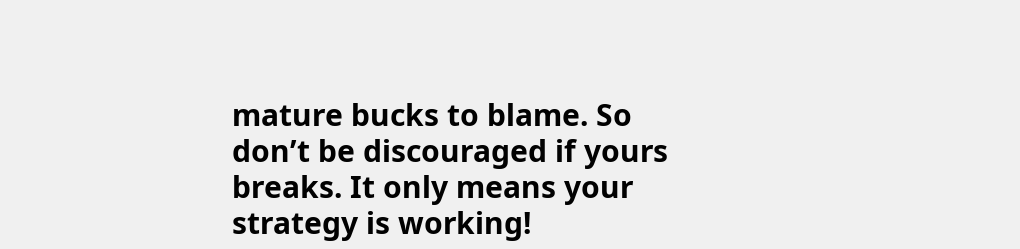mature bucks to blame. So don’t be discouraged if yours breaks. It only means your strategy is working!